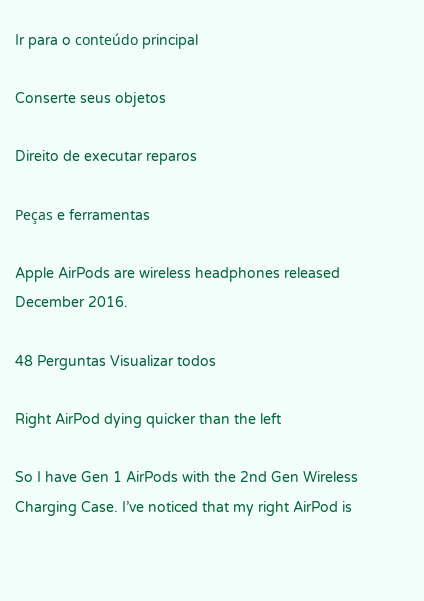Ir para o conteúdo principal

Conserte seus objetos

Direito de executar reparos

Peças e ferramentas

Apple AirPods are wireless headphones released December 2016.

48 Perguntas Visualizar todos

Right AirPod dying quicker than the left

So I have Gen 1 AirPods with the 2nd Gen Wireless Charging Case. I’ve noticed that my right AirPod is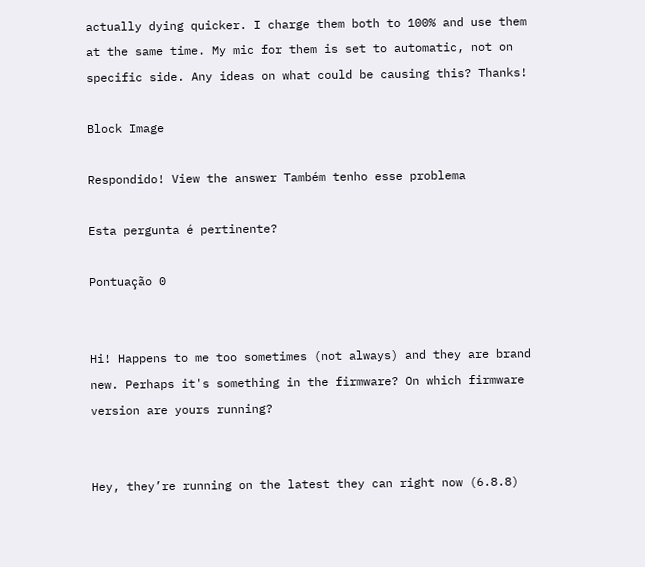actually dying quicker. I charge them both to 100% and use them at the same time. My mic for them is set to automatic, not on specific side. Any ideas on what could be causing this? Thanks!

Block Image

Respondido! View the answer Também tenho esse problema

Esta pergunta é pertinente?

Pontuação 0


Hi! Happens to me too sometimes (not always) and they are brand new. Perhaps it's something in the firmware? On which firmware version are yours running?


Hey, they’re running on the latest they can right now (6.8.8)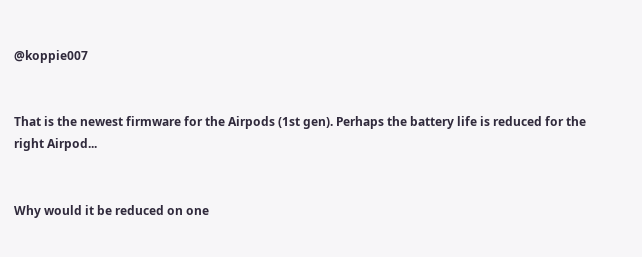@koppie007


That is the newest firmware for the Airpods (1st gen). Perhaps the battery life is reduced for the right Airpod...


Why would it be reduced on one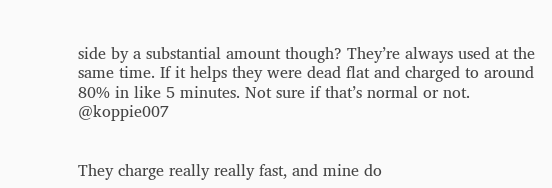side by a substantial amount though? They’re always used at the same time. If it helps they were dead flat and charged to around 80% in like 5 minutes. Not sure if that’s normal or not. @koppie007


They charge really really fast, and mine do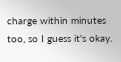charge within minutes too, so I guess it's okay.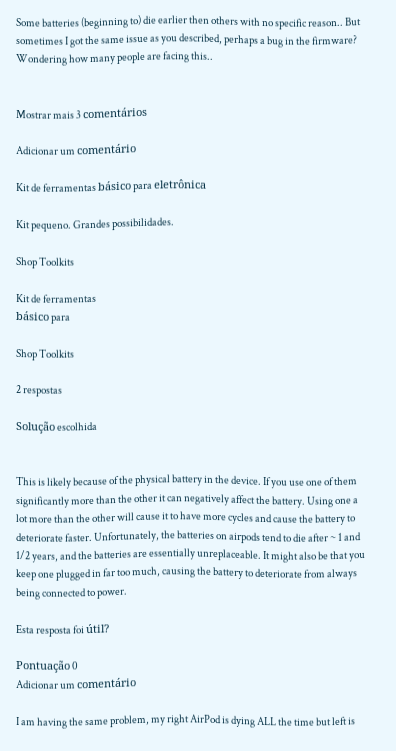Some batteries (beginning to) die earlier then others with no specific reason.. But sometimes I got the same issue as you described, perhaps a bug in the firmware? Wondering how many people are facing this..


Mostrar mais 3 comentários

Adicionar um comentário

Kit de ferramentas básico para eletrônica

Kit pequeno. Grandes possibilidades.

Shop Toolkits

Kit de ferramentas
básico para

Shop Toolkits

2 respostas

Solução escolhida


This is likely because of the physical battery in the device. If you use one of them significantly more than the other it can negatively affect the battery. Using one a lot more than the other will cause it to have more cycles and cause the battery to deteriorate faster. Unfortunately, the batteries on airpods tend to die after ~ 1 and 1/2 years, and the batteries are essentially unreplaceable. It might also be that you keep one plugged in far too much, causing the battery to deteriorate from always being connected to power.

Esta resposta foi útil?

Pontuação 0
Adicionar um comentário

I am having the same problem, my right AirPod is dying ALL the time but left is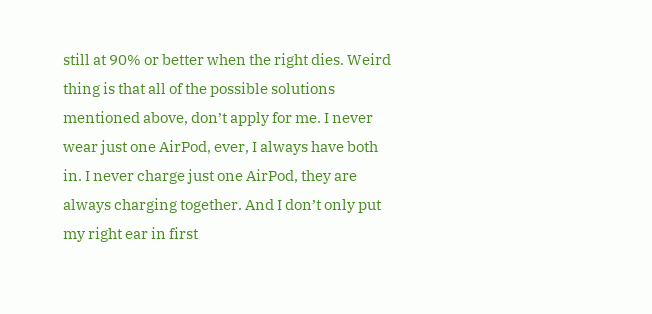still at 90% or better when the right dies. Weird thing is that all of the possible solutions mentioned above, don’t apply for me. I never wear just one AirPod, ever, I always have both in. I never charge just one AirPod, they are always charging together. And I don’t only put my right ear in first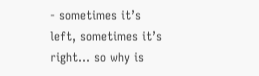- sometimes it’s left, sometimes it’s right… so why is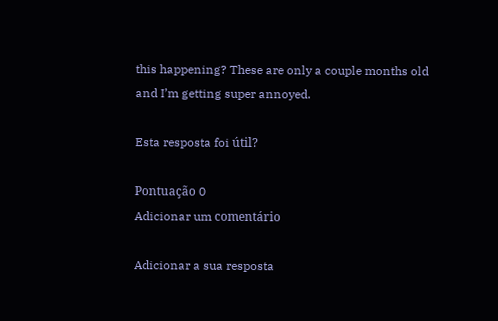this happening? These are only a couple months old and I’m getting super annoyed.

Esta resposta foi útil?

Pontuação 0
Adicionar um comentário

Adicionar a sua resposta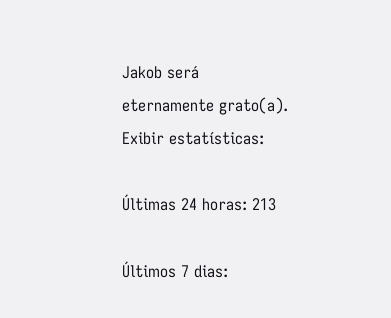Jakob será eternamente grato(a).
Exibir estatísticas:

Últimas 24 horas: 213

Últimos 7 dias: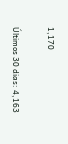1,170

Últimos 30 dias: 4,163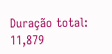Duração total: 11,879